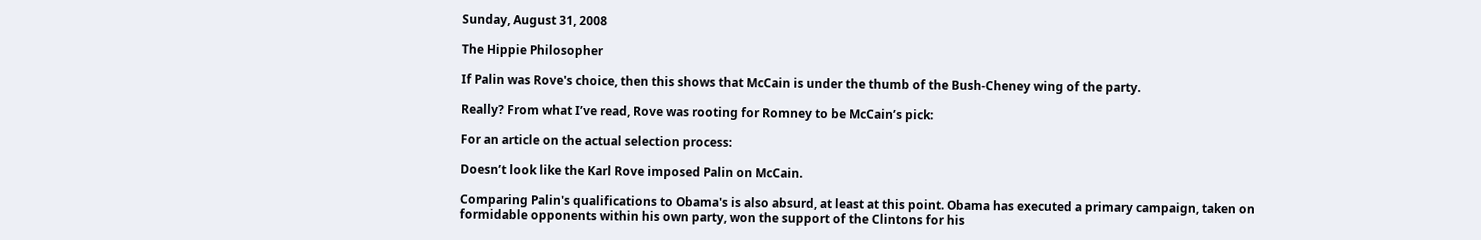Sunday, August 31, 2008

The Hippie Philosopher

If Palin was Rove's choice, then this shows that McCain is under the thumb of the Bush-Cheney wing of the party.

Really? From what I’ve read, Rove was rooting for Romney to be McCain’s pick:

For an article on the actual selection process:

Doesn’t look like the Karl Rove imposed Palin on McCain.

Comparing Palin's qualifications to Obama's is also absurd, at least at this point. Obama has executed a primary campaign, taken on formidable opponents within his own party, won the support of the Clintons for his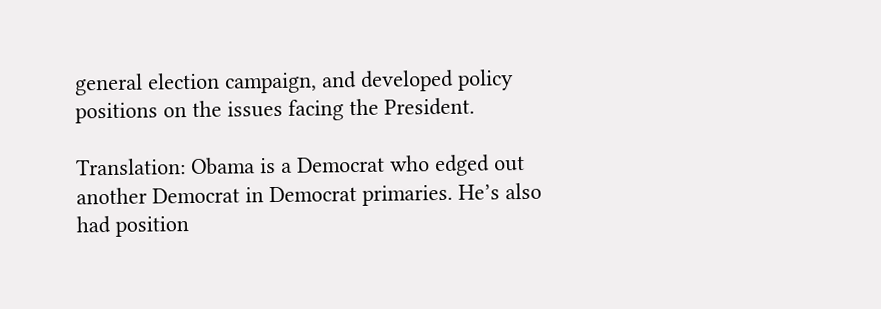general election campaign, and developed policy positions on the issues facing the President.

Translation: Obama is a Democrat who edged out another Democrat in Democrat primaries. He’s also had position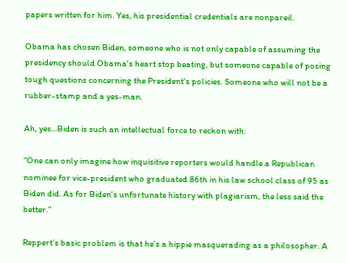papers written for him. Yes, his presidential credentials are nonpareil.

Obama has chosen Biden, someone who is not only capable of assuming the presidency should Obama's heart stop beating, but someone capable of posing tough questions concerning the President's policies. Someone who will not be a rubber-stamp and a yes-man.

Ah, yes...Biden is such an intellectual force to reckon with:

“One can only imagine how inquisitive reporters would handle a Republican nominee for vice-president who graduated 86th in his law school class of 95 as Biden did. As for Biden's unfortunate history with plagiarism, the less said the better.”

Reppert’s basic problem is that he’s a hippie masquerading as a philosopher. A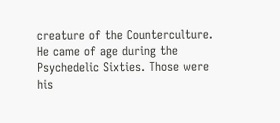creature of the Counterculture. He came of age during the Psychedelic Sixties. Those were his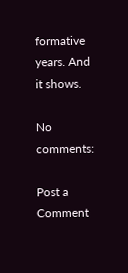formative years. And it shows.

No comments:

Post a Comment